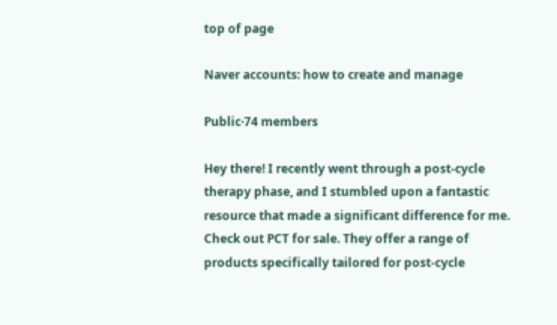top of page

Naver accounts: how to create and manage

Public·74 members

Hey there! I recently went through a post-cycle therapy phase, and I stumbled upon a fantastic resource that made a significant difference for me. Check out PCT for sale. They offer a range of products specifically tailored for post-cycle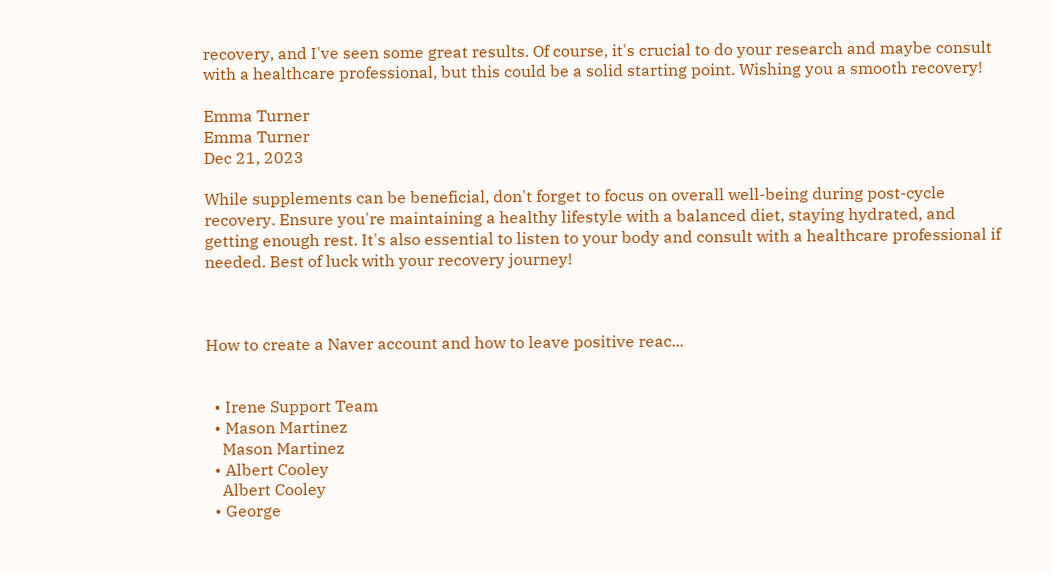recovery, and I've seen some great results. Of course, it's crucial to do your research and maybe consult with a healthcare professional, but this could be a solid starting point. Wishing you a smooth recovery!

Emma Turner
Emma Turner
Dec 21, 2023

While supplements can be beneficial, don't forget to focus on overall well-being during post-cycle recovery. Ensure you're maintaining a healthy lifestyle with a balanced diet, staying hydrated, and getting enough rest. It's also essential to listen to your body and consult with a healthcare professional if needed. Best of luck with your recovery journey!



How to create a Naver account and how to leave positive reac...


  • Irene Support Team
  • Mason Martinez
    Mason Martinez
  • Albert Cooley
    Albert Cooley
  • George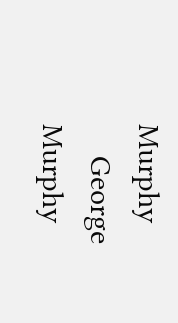Murphy
    George Murphy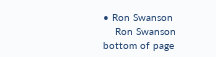• Ron Swanson
    Ron Swanson
bottom of page